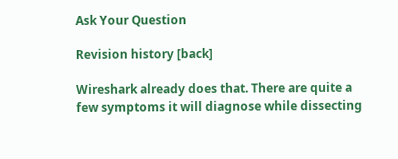Ask Your Question

Revision history [back]

Wireshark already does that. There are quite a few symptoms it will diagnose while dissecting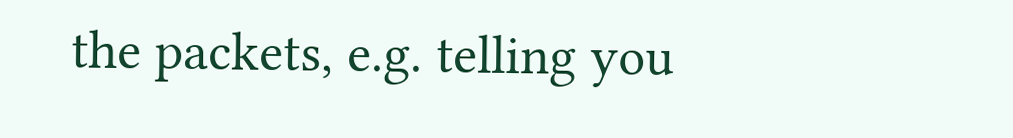the packets, e.g. telling you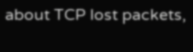about TCP lost packets,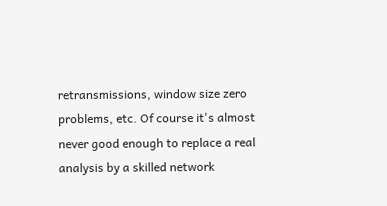retransmissions, window size zero problems, etc. Of course it's almost never good enough to replace a real analysis by a skilled network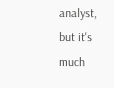analyst, but it's much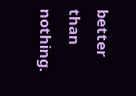better than nothing.